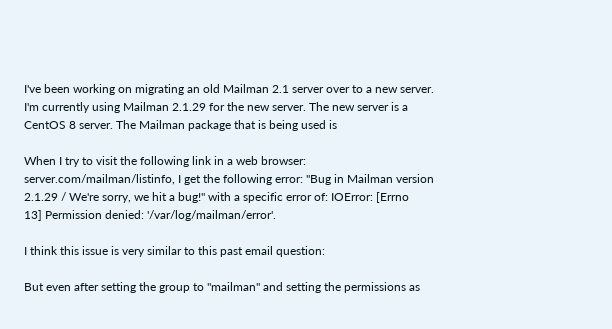I've been working on migrating an old Mailman 2.1 server over to a new server.
I'm currently using Mailman 2.1.29 for the new server. The new server is a
CentOS 8 server. The Mailman package that is being used is

When I try to visit the following link in a web browser:
server.com/mailman/listinfo, I get the following error: "Bug in Mailman version
2.1.29 / We're sorry, we hit a bug!" with a specific error of: IOError: [Errno
13] Permission denied: '/var/log/mailman/error'.

I think this issue is very similar to this past email question:

But even after setting the group to "mailman" and setting the permissions as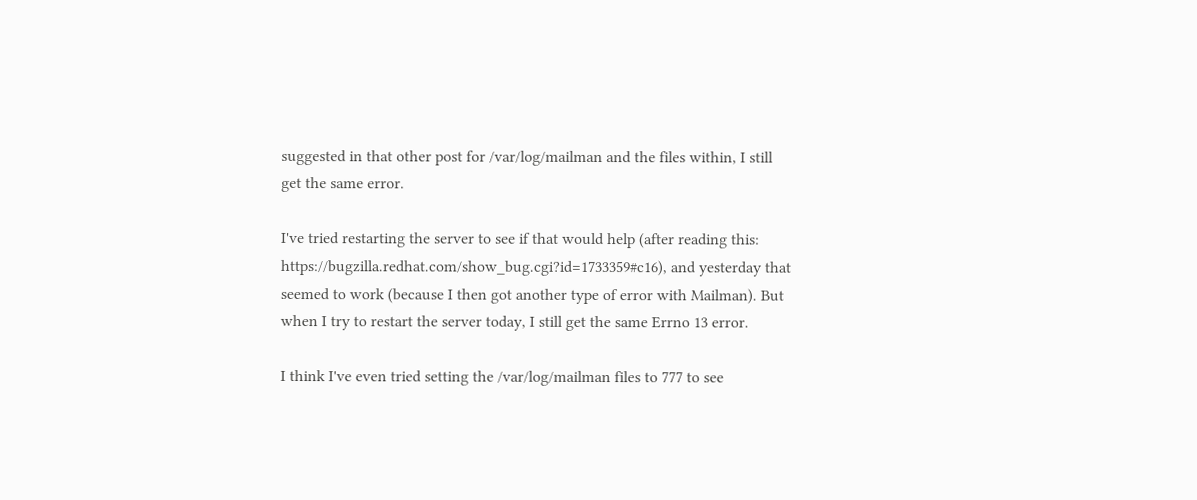suggested in that other post for /var/log/mailman and the files within, I still
get the same error.

I've tried restarting the server to see if that would help (after reading this:
https://bugzilla.redhat.com/show_bug.cgi?id=1733359#c16), and yesterday that
seemed to work (because I then got another type of error with Mailman). But
when I try to restart the server today, I still get the same Errno 13 error.

I think I've even tried setting the /var/log/mailman files to 777 to see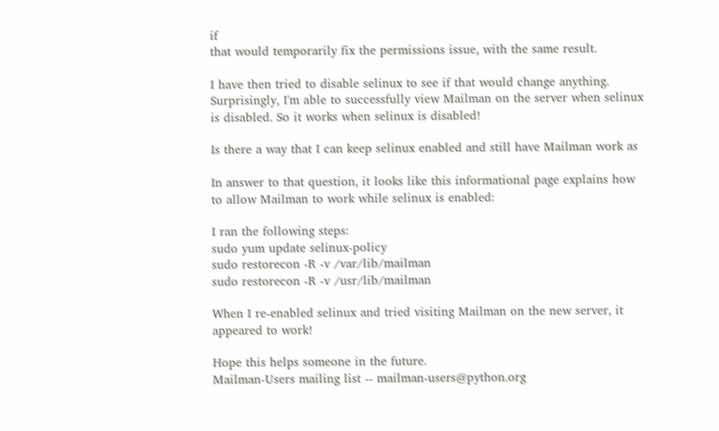if
that would temporarily fix the permissions issue, with the same result.

I have then tried to disable selinux to see if that would change anything.
Surprisingly, I'm able to successfully view Mailman on the server when selinux
is disabled. So it works when selinux is disabled!

Is there a way that I can keep selinux enabled and still have Mailman work as

In answer to that question, it looks like this informational page explains how
to allow Mailman to work while selinux is enabled:

I ran the following steps:
sudo yum update selinux-policy
sudo restorecon -R -v /var/lib/mailman
sudo restorecon -R -v /usr/lib/mailman

When I re-enabled selinux and tried visiting Mailman on the new server, it
appeared to work!

Hope this helps someone in the future.
Mailman-Users mailing list -- mailman-users@python.org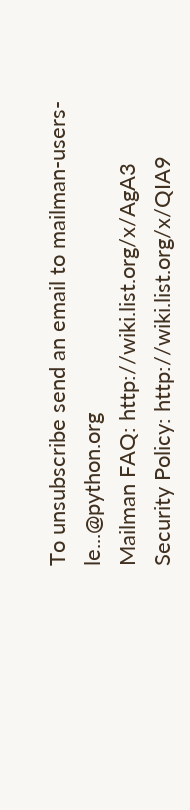To unsubscribe send an email to mailman-users-le...@python.org
Mailman FAQ: http://wiki.list.org/x/AgA3
Security Policy: http://wiki.list.org/x/QIA9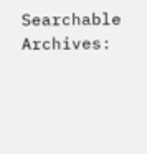Searchable Archives: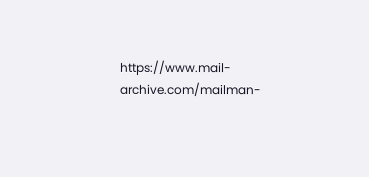https://www.mail-archive.com/mailman-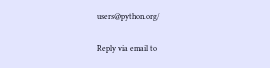users@python.org/

Reply via email to